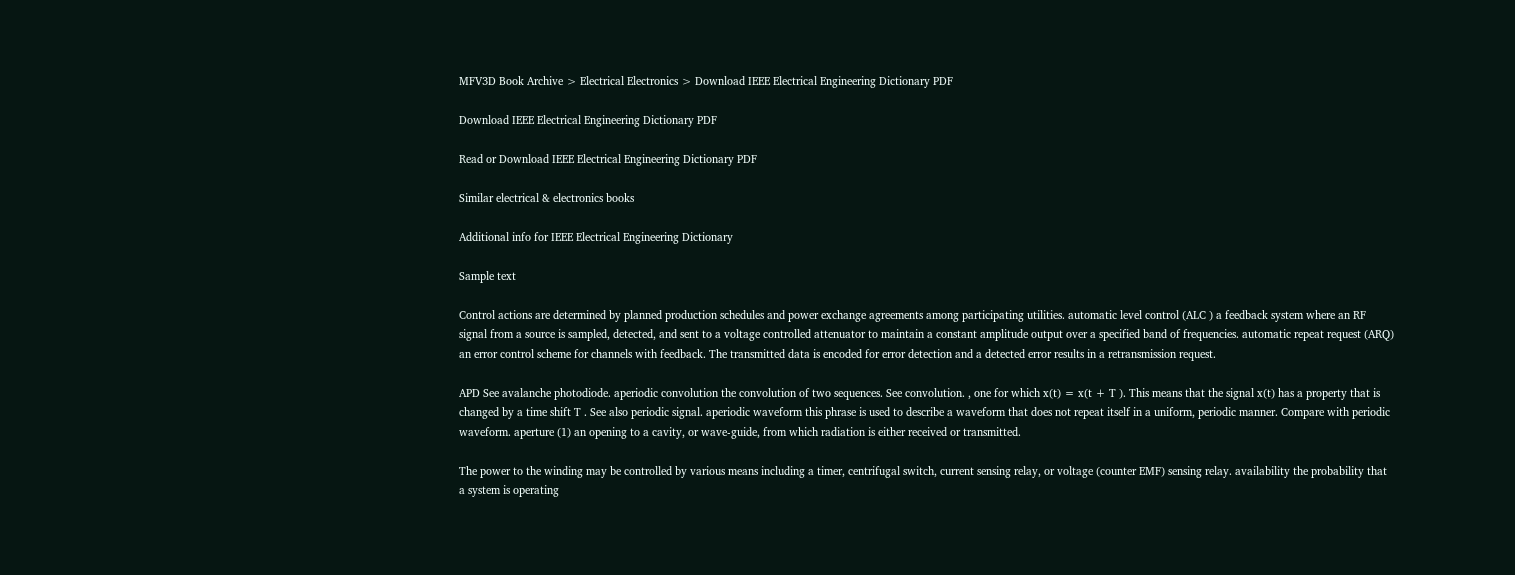MFV3D Book Archive > Electrical Electronics > Download IEEE Electrical Engineering Dictionary PDF

Download IEEE Electrical Engineering Dictionary PDF

Read or Download IEEE Electrical Engineering Dictionary PDF

Similar electrical & electronics books

Additional info for IEEE Electrical Engineering Dictionary

Sample text

Control actions are determined by planned production schedules and power exchange agreements among participating utilities. automatic level control (ALC ) a feedback system where an RF signal from a source is sampled, detected, and sent to a voltage controlled attenuator to maintain a constant amplitude output over a specified band of frequencies. automatic repeat request (ARQ) an error control scheme for channels with feedback. The transmitted data is encoded for error detection and a detected error results in a retransmission request.

APD See avalanche photodiode. aperiodic convolution the convolution of two sequences. See convolution. , one for which x(t) = x(t + T ). This means that the signal x(t) has a property that is changed by a time shift T . See also periodic signal. aperiodic waveform this phrase is used to describe a waveform that does not repeat itself in a uniform, periodic manner. Compare with periodic waveform. aperture (1) an opening to a cavity, or wave-guide, from which radiation is either received or transmitted.

The power to the winding may be controlled by various means including a timer, centrifugal switch, current sensing relay, or voltage (counter EMF) sensing relay. availability the probability that a system is operating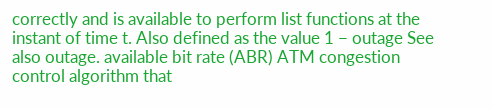correctly and is available to perform list functions at the instant of time t. Also defined as the value 1 − outage See also outage. available bit rate (ABR) ATM congestion control algorithm that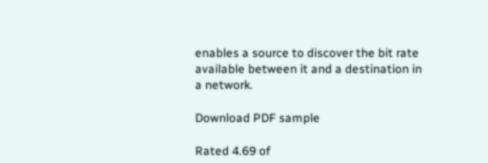enables a source to discover the bit rate available between it and a destination in a network.

Download PDF sample

Rated 4.69 of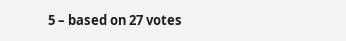5 – based on 27 votes